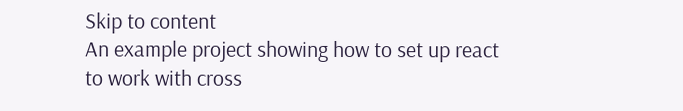Skip to content
An example project showing how to set up react to work with cross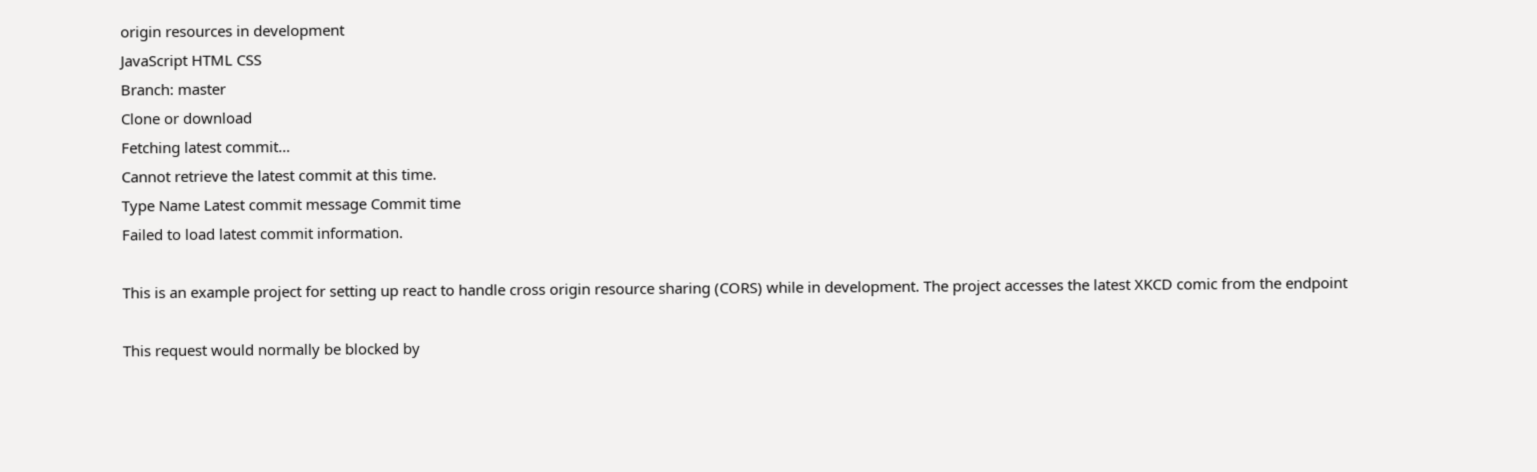origin resources in development
JavaScript HTML CSS
Branch: master
Clone or download
Fetching latest commit…
Cannot retrieve the latest commit at this time.
Type Name Latest commit message Commit time
Failed to load latest commit information.

This is an example project for setting up react to handle cross origin resource sharing (CORS) while in development. The project accesses the latest XKCD comic from the endpoint

This request would normally be blocked by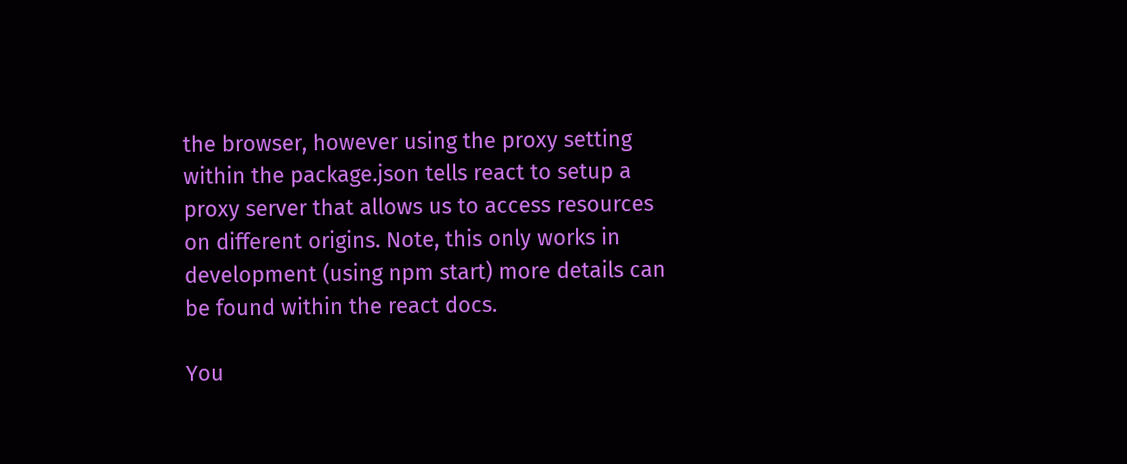the browser, however using the proxy setting within the package.json tells react to setup a proxy server that allows us to access resources on different origins. Note, this only works in development (using npm start) more details can be found within the react docs.

You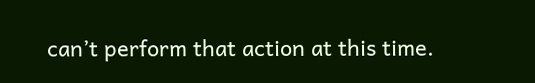can’t perform that action at this time.